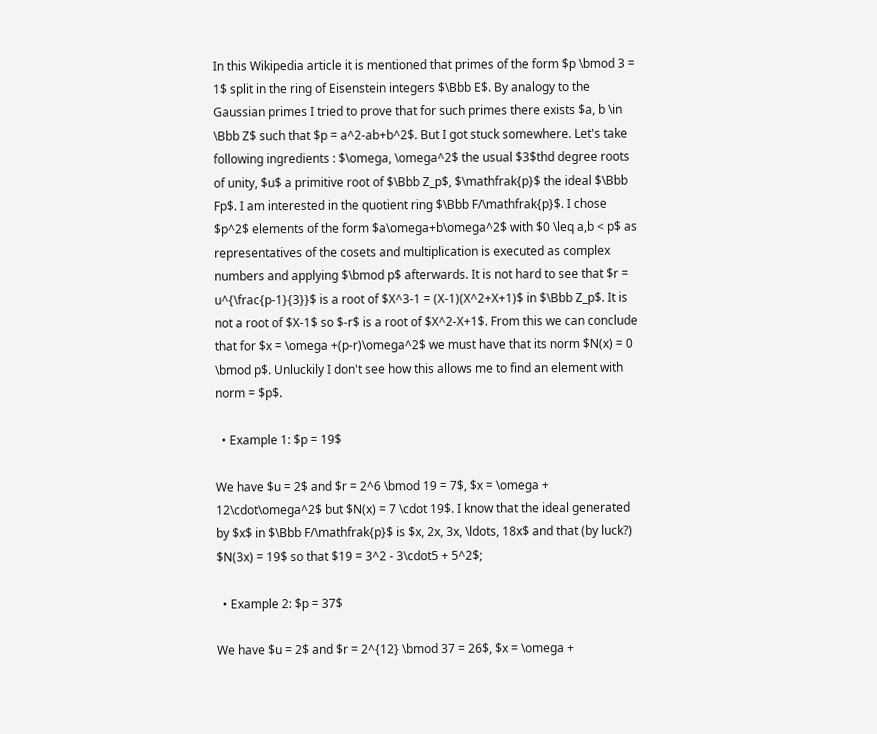In this Wikipedia article it is mentioned that primes of the form $p \bmod 3 = 1$ split in the ring of Eisenstein integers $\Bbb E$. By analogy to the Gaussian primes I tried to prove that for such primes there exists $a, b \in \Bbb Z$ such that $p = a^2-ab+b^2$. But I got stuck somewhere. Let's take following ingredients : $\omega, \omega^2$ the usual $3$thd degree roots of unity, $u$ a primitive root of $\Bbb Z_p$, $\mathfrak{p}$ the ideal $\Bbb Fp$. I am interested in the quotient ring $\Bbb F/\mathfrak{p}$. I chose $p^2$ elements of the form $a\omega+b\omega^2$ with $0 \leq a,b < p$ as representatives of the cosets and multiplication is executed as complex numbers and applying $\bmod p$ afterwards. It is not hard to see that $r = u^{\frac{p-1}{3}}$ is a root of $X^3-1 = (X-1)(X^2+X+1)$ in $\Bbb Z_p$. It is not a root of $X-1$ so $-r$ is a root of $X^2-X+1$. From this we can conclude that for $x = \omega +(p-r)\omega^2$ we must have that its norm $N(x) = 0 \bmod p$. Unluckily I don't see how this allows me to find an element with norm = $p$.

  • Example 1: $p = 19$

We have $u = 2$ and $r = 2^6 \bmod 19 = 7$, $x = \omega + 12\cdot\omega^2$ but $N(x) = 7 \cdot 19$. I know that the ideal generated by $x$ in $\Bbb F/\mathfrak{p}$ is $x, 2x, 3x, \ldots, 18x$ and that (by luck?) $N(3x) = 19$ so that $19 = 3^2 - 3\cdot5 + 5^2$;

  • Example 2: $p = 37$

We have $u = 2$ and $r = 2^{12} \bmod 37 = 26$, $x = \omega +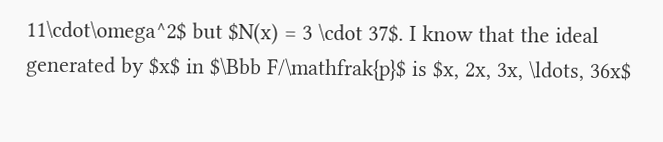11\cdot\omega^2$ but $N(x) = 3 \cdot 37$. I know that the ideal generated by $x$ in $\Bbb F/\mathfrak{p}$ is $x, 2x, 3x, \ldots, 36x$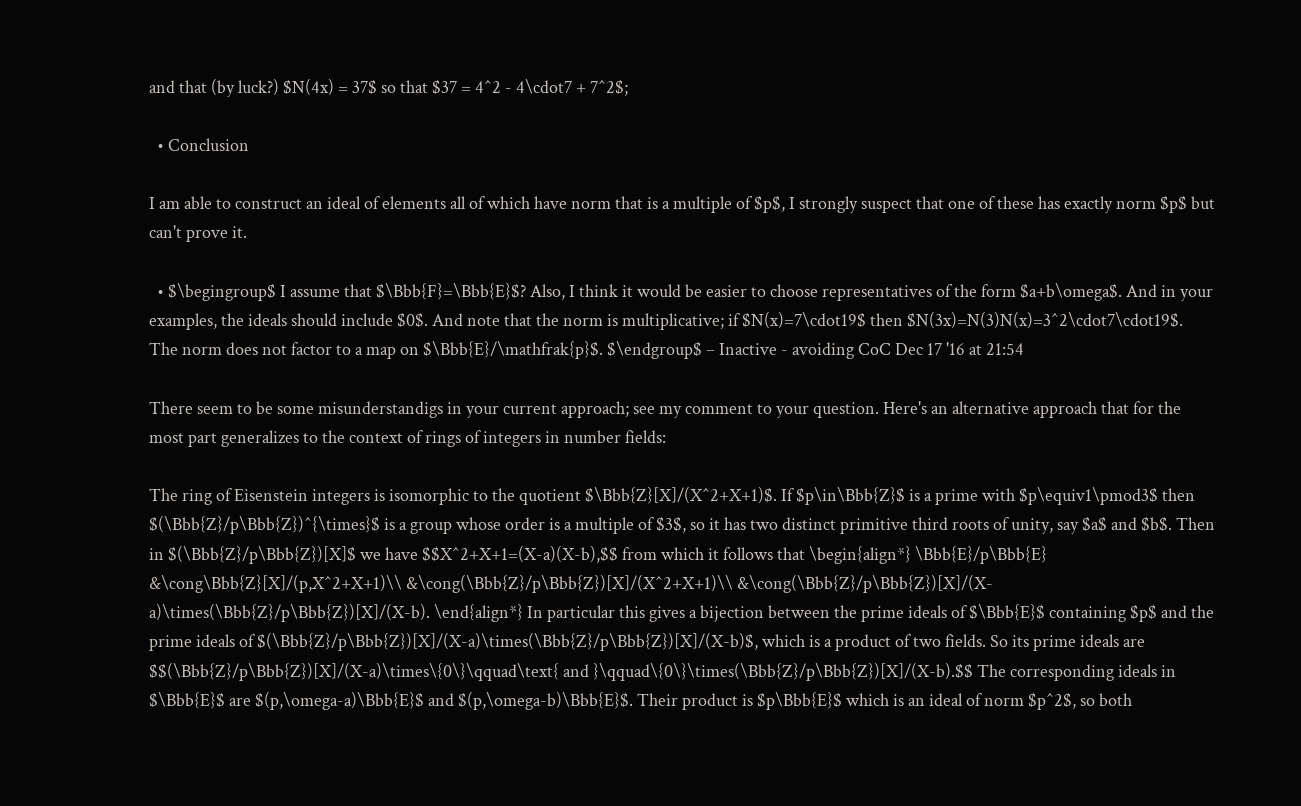and that (by luck?) $N(4x) = 37$ so that $37 = 4^2 - 4\cdot7 + 7^2$;

  • Conclusion

I am able to construct an ideal of elements all of which have norm that is a multiple of $p$, I strongly suspect that one of these has exactly norm $p$ but can't prove it.

  • $\begingroup$ I assume that $\Bbb{F}=\Bbb{E}$? Also, I think it would be easier to choose representatives of the form $a+b\omega$. And in your examples, the ideals should include $0$. And note that the norm is multiplicative; if $N(x)=7\cdot19$ then $N(3x)=N(3)N(x)=3^2\cdot7\cdot19$. The norm does not factor to a map on $\Bbb{E}/\mathfrak{p}$. $\endgroup$ – Inactive - avoiding CoC Dec 17 '16 at 21:54

There seem to be some misunderstandigs in your current approach; see my comment to your question. Here's an alternative approach that for the most part generalizes to the context of rings of integers in number fields:

The ring of Eisenstein integers is isomorphic to the quotient $\Bbb{Z}[X]/(X^2+X+1)$. If $p\in\Bbb{Z}$ is a prime with $p\equiv1\pmod3$ then $(\Bbb{Z}/p\Bbb{Z})^{\times}$ is a group whose order is a multiple of $3$, so it has two distinct primitive third roots of unity, say $a$ and $b$. Then in $(\Bbb{Z}/p\Bbb{Z})[X]$ we have $$X^2+X+1=(X-a)(X-b),$$ from which it follows that \begin{align*} \Bbb{E}/p\Bbb{E} &\cong\Bbb{Z}[X]/(p,X^2+X+1)\\ &\cong(\Bbb{Z}/p\Bbb{Z})[X]/(X^2+X+1)\\ &\cong(\Bbb{Z}/p\Bbb{Z})[X]/(X-a)\times(\Bbb{Z}/p\Bbb{Z})[X]/(X-b). \end{align*} In particular this gives a bijection between the prime ideals of $\Bbb{E}$ containing $p$ and the prime ideals of $(\Bbb{Z}/p\Bbb{Z})[X]/(X-a)\times(\Bbb{Z}/p\Bbb{Z})[X]/(X-b)$, which is a product of two fields. So its prime ideals are $$(\Bbb{Z}/p\Bbb{Z})[X]/(X-a)\times\{0\}\qquad\text{ and }\qquad\{0\}\times(\Bbb{Z}/p\Bbb{Z})[X]/(X-b).$$ The corresponding ideals in $\Bbb{E}$ are $(p,\omega-a)\Bbb{E}$ and $(p,\omega-b)\Bbb{E}$. Their product is $p\Bbb{E}$ which is an ideal of norm $p^2$, so both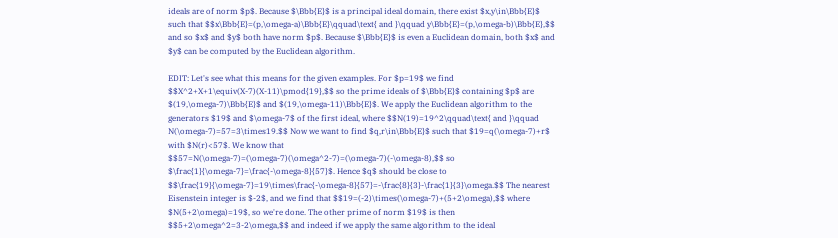ideals are of norm $p$. Because $\Bbb{E}$ is a principal ideal domain, there exist $x,y\in\Bbb{E}$ such that $$x\Bbb{E}=(p,\omega-a)\Bbb{E}\qquad\text{ and }\qquad y\Bbb{E}=(p,\omega-b)\Bbb{E},$$ and so $x$ and $y$ both have norm $p$. Because $\Bbb{E}$ is even a Euclidean domain, both $x$ and $y$ can be computed by the Euclidean algorithm.

EDIT: Let's see what this means for the given examples. For $p=19$ we find $$X^2+X+1\equiv(X-7)(X-11)\pmod{19},$$ so the prime ideals of $\Bbb{E}$ containing $p$ are $(19,\omega-7)\Bbb{E}$ and $(19,\omega-11)\Bbb{E}$. We apply the Euclidean algorithm to the generators $19$ and $\omega-7$ of the first ideal, where $$N(19)=19^2\qquad\text{ and }\qquad N(\omega-7)=57=3\times19.$$ Now we want to find $q,r\in\Bbb{E}$ such that $19=q(\omega-7)+r$ with $N(r)<57$. We know that $$57=N(\omega-7)=(\omega-7)(\omega^2-7)=(\omega-7)(-\omega-8),$$ so $\frac{1}{\omega-7}=\frac{-\omega-8}{57}$. Hence $q$ should be close to $$\frac{19}{\omega-7}=19\times\frac{-\omega-8}{57}=-\frac{8}{3}-\frac{1}{3}\omega.$$ The nearest Eisenstein integer is $-2$, and we find that $$19=(-2)\times(\omega-7)+(5+2\omega),$$ where $N(5+2\omega)=19$, so we're done. The other prime of norm $19$ is then $$5+2\omega^2=3-2\omega,$$ and indeed if we apply the same algorithm to the ideal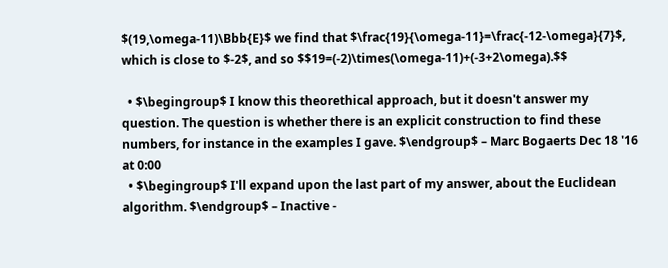$(19,\omega-11)\Bbb{E}$ we find that $\frac{19}{\omega-11}=\frac{-12-\omega}{7}$, which is close to $-2$, and so $$19=(-2)\times(\omega-11)+(-3+2\omega).$$

  • $\begingroup$ I know this theorethical approach, but it doesn't answer my question. The question is whether there is an explicit construction to find these numbers, for instance in the examples I gave. $\endgroup$ – Marc Bogaerts Dec 18 '16 at 0:00
  • $\begingroup$ I'll expand upon the last part of my answer, about the Euclidean algorithm. $\endgroup$ – Inactive -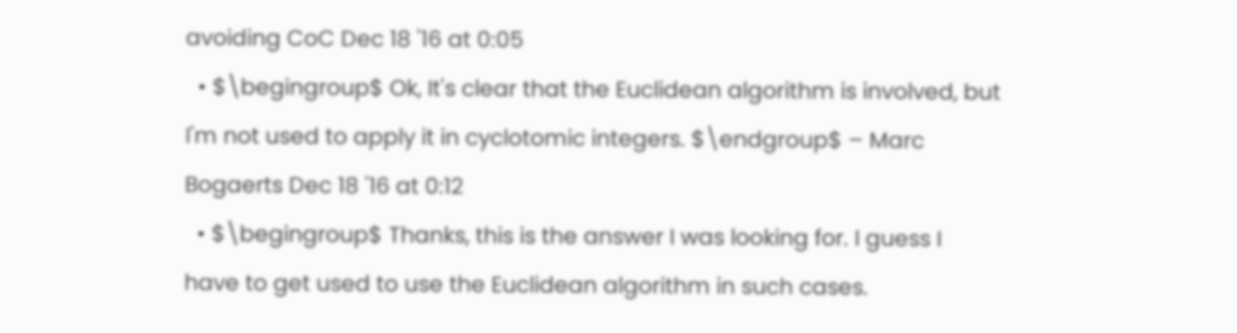avoiding CoC Dec 18 '16 at 0:05
  • $\begingroup$ Ok, It's clear that the Euclidean algorithm is involved, but I'm not used to apply it in cyclotomic integers. $\endgroup$ – Marc Bogaerts Dec 18 '16 at 0:12
  • $\begingroup$ Thanks, this is the answer I was looking for. I guess I have to get used to use the Euclidean algorithm in such cases.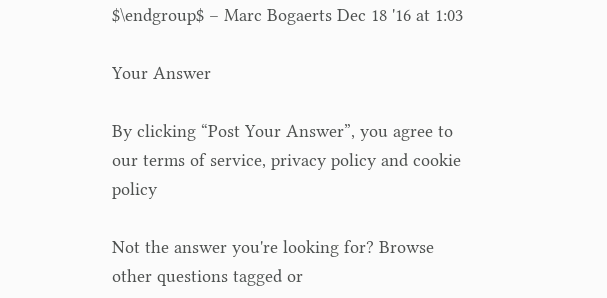$\endgroup$ – Marc Bogaerts Dec 18 '16 at 1:03

Your Answer

By clicking “Post Your Answer”, you agree to our terms of service, privacy policy and cookie policy

Not the answer you're looking for? Browse other questions tagged or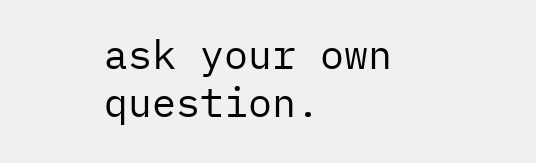ask your own question.